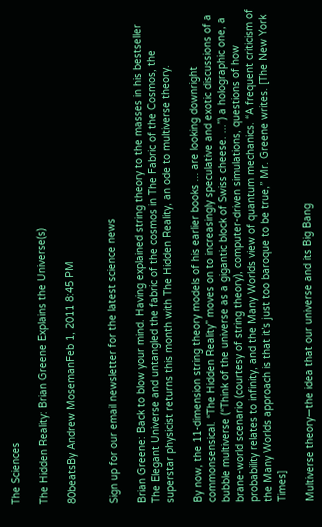The Sciences

The Hidden Reality: Brian Greene Explains the Universe(s)

80beatsBy Andrew MosemanFeb 1, 2011 8:45 PM


Sign up for our email newsletter for the latest science news

Brian Greene: Back to blow your mind. Having explained string theory to the masses in his bestseller The Elegant Universe and untangled the fabric of the cosmos in The Fabric of the Cosmos, the superstar physicist returns this month with The Hidden Reality, an ode to multiverse theory.

By now, the 11-dimension string theory models of his earlier books ... are looking downright commonsensical. “The Hidden Reality” moves on to increasingly speculative and exotic discussions of a bubble multiverse (“Think of the universe as a gigantic block of Swiss cheese. ...”) a holographic one, a brane-world scenario (courtesy of string theory), computer-driven simulations, questions of how probability relates to infinity, and the Many Worlds view of quantum mechanics. “A frequent criticism of the Many Worlds approach is that it’s just too baroque to be true,” Mr. Greene writes. [The New York Times]

Multiverse theory—the idea that our universe and its Big Bang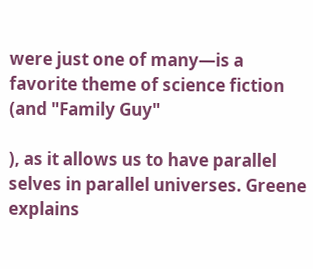were just one of many—is a favorite theme of science fiction (and "Family Guy"

), as it allows us to have parallel selves in parallel universes. Greene explains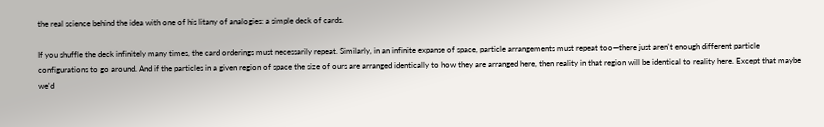the real science behind the idea with one of his litany of analogies: a simple deck of cards.

If you shuffle the deck infinitely many times, the card orderings must necessarily repeat. Similarly, in an infinite expanse of space, particle arrangements must repeat too—there just aren't enough different particle configurations to go around. And if the particles in a given region of space the size of ours are arranged identically to how they are arranged here, then reality in that region will be identical to reality here. Except that maybe we'd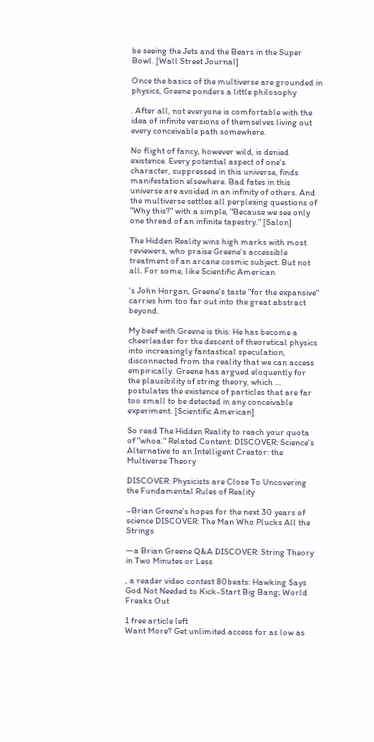be seeing the Jets and the Bears in the Super Bowl. [Wall Street Journal]

Once the basics of the multiverse are grounded in physics, Greene ponders a little philosophy

. After all, not everyone is comfortable with the idea of infinite versions of themselves living out every conceivable path somewhere.

No flight of fancy, however wild, is denied existence. Every potential aspect of one's character, suppressed in this universe, finds manifestation elsewhere. Bad fates in this universe are avoided in an infinity of others. And the multiverse settles all perplexing questions of "Why this?" with a simple, "Because we see only one thread of an infinite tapestry." [Salon]

The Hidden Reality wins high marks with most reviewers, who praise Greene's accessible treatment of an arcane cosmic subject. But not all. For some, like Scientific American

's John Horgan, Greene's taste "for the expansive" carries him too far out into the great abstract beyond.

My beef with Greene is this: He has become a cheerleader for the descent of theoretical physics into increasingly fantastical speculation, disconnected from the reality that we can access empirically. Greene has argued eloquently for the plausibility of string theory, which ... postulates the existence of particles that are far too small to be detected in any conceivable experiment. [Scientific American]

So read The Hidden Reality to reach your quota of "whoa." Related Content: DISCOVER: Science's Alternative to an Intelligent Creator: the Multiverse Theory

DISCOVER: Physicists are Close To Uncovering the Fundamental Rules of Reality

–Brian Greene's hopes for the next 30 years of science DISCOVER: The Man Who Plucks All the Strings

—a Brian Greene Q&A DISCOVER: String Theory in Two Minutes or Less

, a reader video contest 80beats: Hawking Says God Not Needed to Kick-Start Big Bang; World Freaks Out

1 free article left
Want More? Get unlimited access for as low as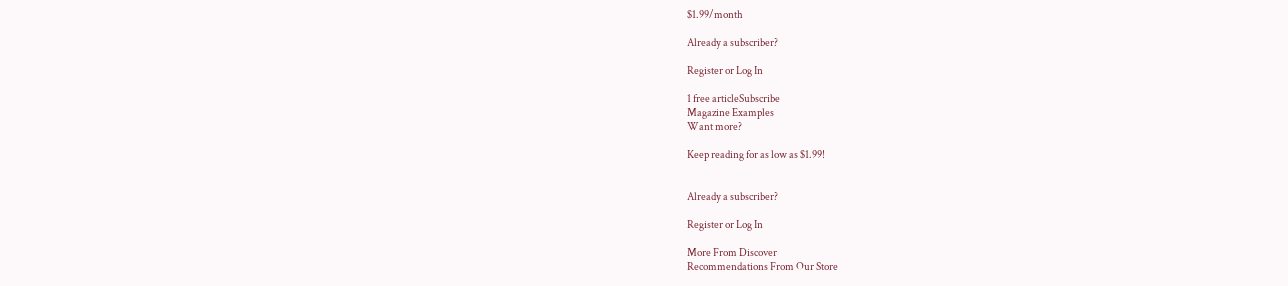$1.99/month

Already a subscriber?

Register or Log In

1 free articleSubscribe
Magazine Examples
Want more?

Keep reading for as low as $1.99!


Already a subscriber?

Register or Log In

More From Discover
Recommendations From Our Store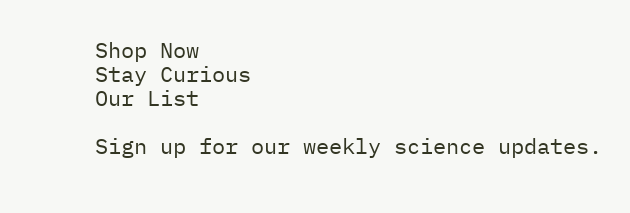Shop Now
Stay Curious
Our List

Sign up for our weekly science updates.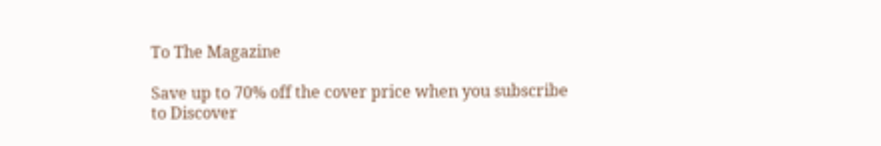To The Magazine

Save up to 70% off the cover price when you subscribe to Discover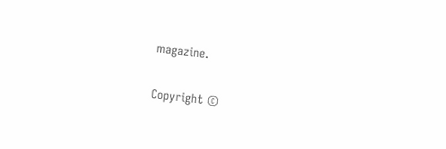magazine.

Copyright ©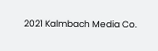2021 Kalmbach Media Co.